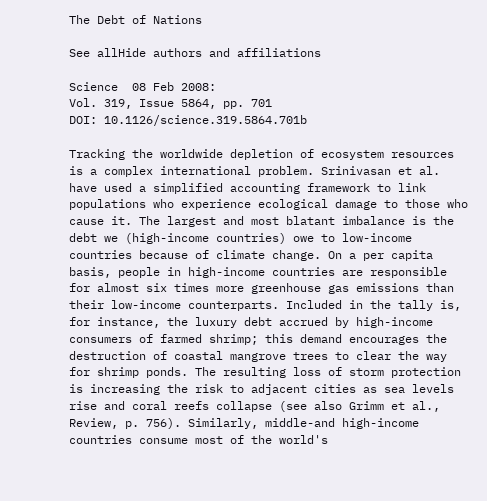The Debt of Nations

See allHide authors and affiliations

Science  08 Feb 2008:
Vol. 319, Issue 5864, pp. 701
DOI: 10.1126/science.319.5864.701b

Tracking the worldwide depletion of ecosystem resources is a complex international problem. Srinivasan et al. have used a simplified accounting framework to link populations who experience ecological damage to those who cause it. The largest and most blatant imbalance is the debt we (high-income countries) owe to low-income countries because of climate change. On a per capita basis, people in high-income countries are responsible for almost six times more greenhouse gas emissions than their low-income counterparts. Included in the tally is, for instance, the luxury debt accrued by high-income consumers of farmed shrimp; this demand encourages the destruction of coastal mangrove trees to clear the way for shrimp ponds. The resulting loss of storm protection is increasing the risk to adjacent cities as sea levels rise and coral reefs collapse (see also Grimm et al., Review, p. 756). Similarly, middle-and high-income countries consume most of the world's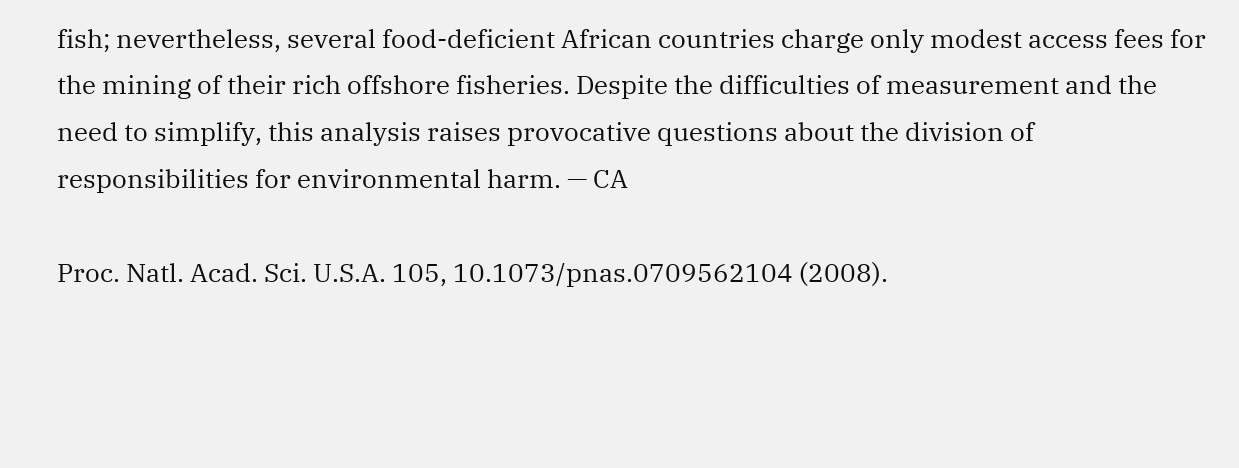fish; nevertheless, several food-deficient African countries charge only modest access fees for the mining of their rich offshore fisheries. Despite the difficulties of measurement and the need to simplify, this analysis raises provocative questions about the division of responsibilities for environmental harm. — CA

Proc. Natl. Acad. Sci. U.S.A. 105, 10.1073/pnas.0709562104 (2008).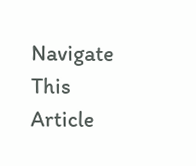Navigate This Article